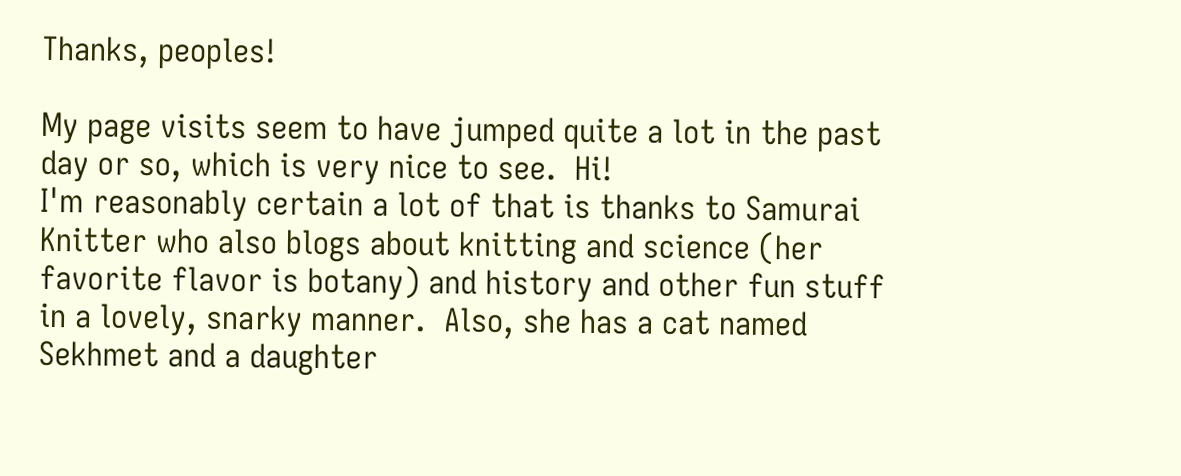Thanks, peoples!

My page visits seem to have jumped quite a lot in the past day or so, which is very nice to see.  Hi!
I'm reasonably certain a lot of that is thanks to Samurai Knitter who also blogs about knitting and science (her favorite flavor is botany) and history and other fun stuff in a lovely, snarky manner.  Also, she has a cat named Sekhmet and a daughter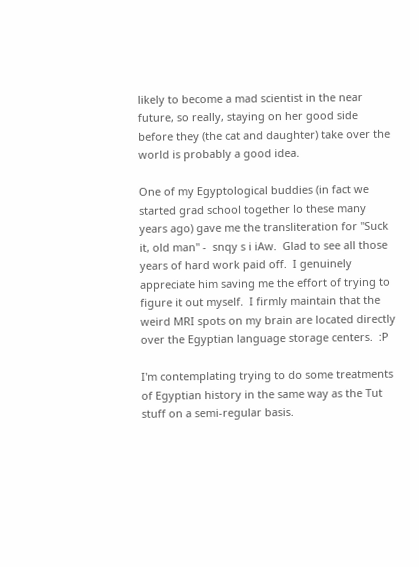likely to become a mad scientist in the near future, so really, staying on her good side before they (the cat and daughter) take over the world is probably a good idea.

One of my Egyptological buddies (in fact we started grad school together lo these many years ago) gave me the transliteration for "Suck it, old man" -  snqy s i iAw.  Glad to see all those years of hard work paid off.  I genuinely appreciate him saving me the effort of trying to figure it out myself.  I firmly maintain that the weird MRI spots on my brain are located directly over the Egyptian language storage centers.  :P

I'm contemplating trying to do some treatments of Egyptian history in the same way as the Tut stuff on a semi-regular basis.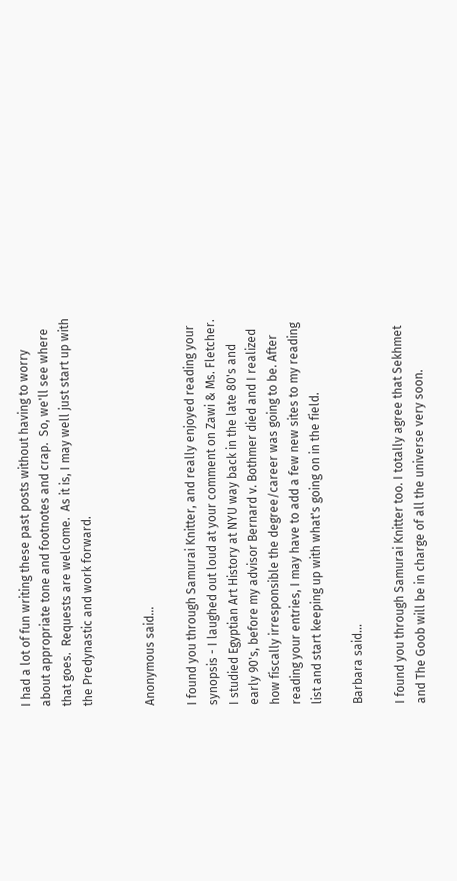I had a lot of fun writing these past posts without having to worry about appropriate tone and footnotes and crap.  So, we'll see where that goes.  Requests are welcome.  As it is, I may well just start up with the Predynastic and work forward.


Anonymous said...

I found you through Samurai Knitter, and really enjoyed reading your synopsis - I laughed out loud at your comment on Zawi & Ms. Fletcher. I studied Egyptian Art History at NYU way back in the late 80's and early 90's, before my advisor Bernard v. Bothmer died and I realized how fiscally irresponsible the degree/career was going to be. After reading your entries, I may have to add a few new sites to my reading list and start keeping up with what's going on in the field.

Barbara said...

I found you through Samurai Knitter too. I totally agree that Sekhmet and The Goob will be in charge of all the universe very soon.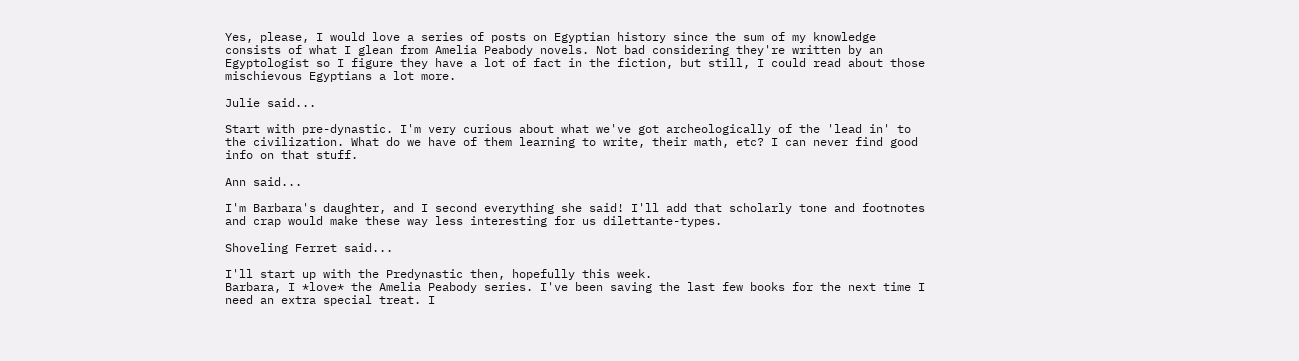Yes, please, I would love a series of posts on Egyptian history since the sum of my knowledge consists of what I glean from Amelia Peabody novels. Not bad considering they're written by an Egyptologist so I figure they have a lot of fact in the fiction, but still, I could read about those mischievous Egyptians a lot more.

Julie said...

Start with pre-dynastic. I'm very curious about what we've got archeologically of the 'lead in' to the civilization. What do we have of them learning to write, their math, etc? I can never find good info on that stuff.

Ann said...

I'm Barbara's daughter, and I second everything she said! I'll add that scholarly tone and footnotes and crap would make these way less interesting for us dilettante-types.

Shoveling Ferret said...

I'll start up with the Predynastic then, hopefully this week.
Barbara, I *love* the Amelia Peabody series. I've been saving the last few books for the next time I need an extra special treat. I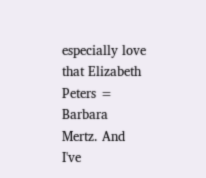especially love that Elizabeth Peters = Barbara Mertz. And I've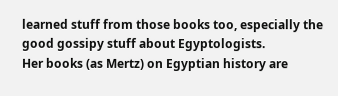learned stuff from those books too, especially the good gossipy stuff about Egyptologists.
Her books (as Mertz) on Egyptian history are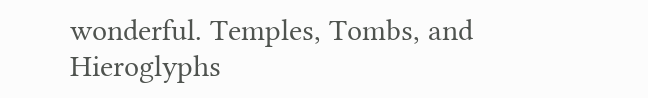wonderful. Temples, Tombs, and Hieroglyphs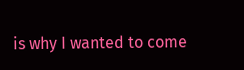is why I wanted to come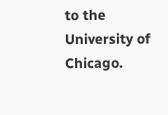to the University of Chicago.